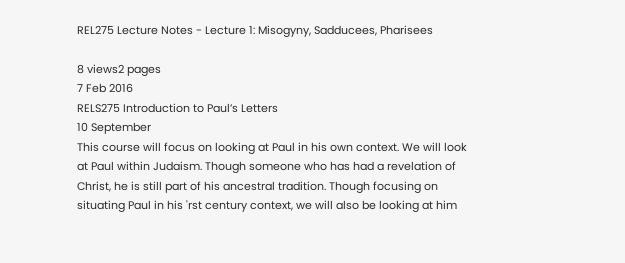REL275 Lecture Notes - Lecture 1: Misogyny, Sadducees, Pharisees

8 views2 pages
7 Feb 2016
RELS275 Introduction to Paul’s Letters
10 September
This course will focus on looking at Paul in his own context. We will look
at Paul within Judaism. Though someone who has had a revelation of
Christ, he is still part of his ancestral tradition. Though focusing on
situating Paul in his 'rst century context, we will also be looking at him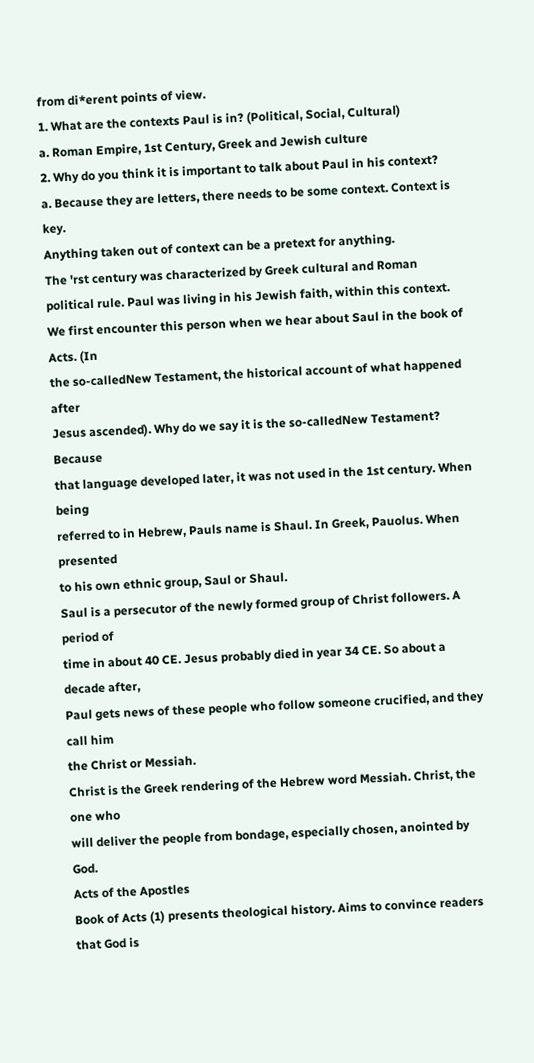from di*erent points of view.
1. What are the contexts Paul is in? (Political, Social, Cultural)
a. Roman Empire, 1st Century, Greek and Jewish culture
2. Why do you think it is important to talk about Paul in his context?
a. Because they are letters, there needs to be some context. Context is key.
Anything taken out of context can be a pretext for anything.
The 'rst century was characterized by Greek cultural and Roman
political rule. Paul was living in his Jewish faith, within this context.
We first encounter this person when we hear about Saul in the book of Acts. (In
the so-calledNew Testament, the historical account of what happened after
Jesus ascended). Why do we say it is the so-calledNew Testament? Because
that language developed later, it was not used in the 1st century. When being
referred to in Hebrew, Pauls name is Shaul. In Greek, Pauolus. When presented
to his own ethnic group, Saul or Shaul.
Saul is a persecutor of the newly formed group of Christ followers. A period of
time in about 40 CE. Jesus probably died in year 34 CE. So about a decade after,
Paul gets news of these people who follow someone crucified, and they call him
the Christ or Messiah.
Christ is the Greek rendering of the Hebrew word Messiah. Christ, the one who
will deliver the people from bondage, especially chosen, anointed by God.
Acts of the Apostles
Book of Acts (1) presents theological history. Aims to convince readers
that God is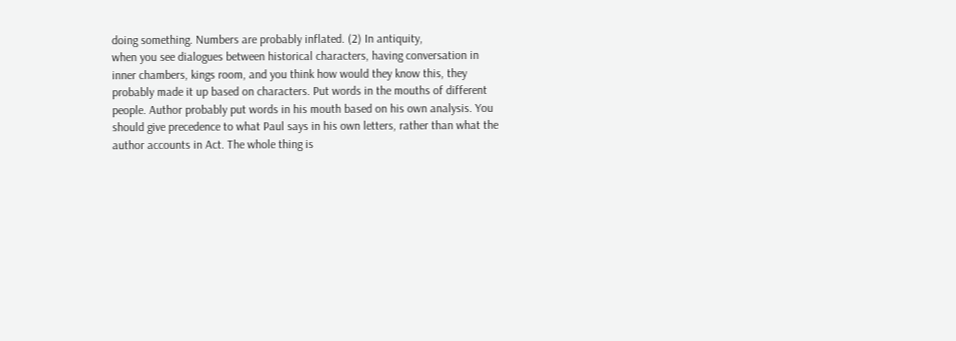doing something. Numbers are probably inflated. (2) In antiquity,
when you see dialogues between historical characters, having conversation in
inner chambers, kings room, and you think how would they know this, they
probably made it up based on characters. Put words in the mouths of different
people. Author probably put words in his mouth based on his own analysis. You
should give precedence to what Paul says in his own letters, rather than what the
author accounts in Act. The whole thing is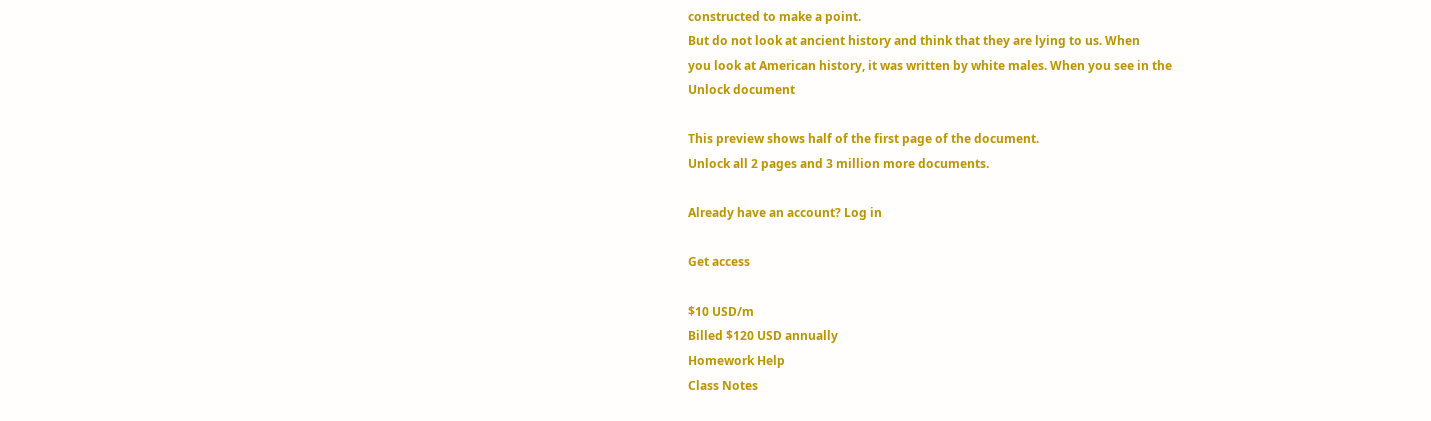constructed to make a point.
But do not look at ancient history and think that they are lying to us. When
you look at American history, it was written by white males. When you see in the
Unlock document

This preview shows half of the first page of the document.
Unlock all 2 pages and 3 million more documents.

Already have an account? Log in

Get access

$10 USD/m
Billed $120 USD annually
Homework Help
Class Notes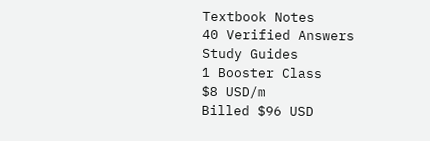Textbook Notes
40 Verified Answers
Study Guides
1 Booster Class
$8 USD/m
Billed $96 USD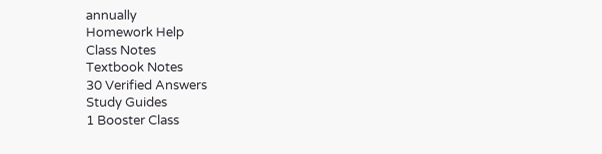annually
Homework Help
Class Notes
Textbook Notes
30 Verified Answers
Study Guides
1 Booster Class